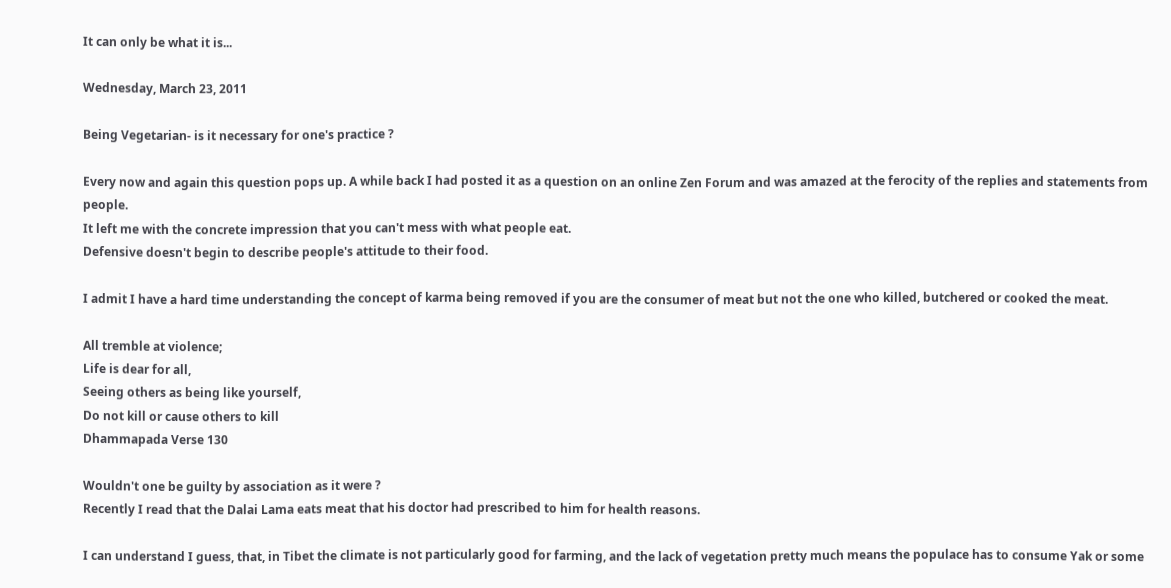It can only be what it is...

Wednesday, March 23, 2011

Being Vegetarian- is it necessary for one's practice ?

Every now and again this question pops up. A while back I had posted it as a question on an online Zen Forum and was amazed at the ferocity of the replies and statements from people.
It left me with the concrete impression that you can't mess with what people eat.
Defensive doesn't begin to describe people's attitude to their food.

I admit I have a hard time understanding the concept of karma being removed if you are the consumer of meat but not the one who killed, butchered or cooked the meat.

All tremble at violence;
Life is dear for all,
Seeing others as being like yourself,
Do not kill or cause others to kill
Dhammapada Verse 130

Wouldn't one be guilty by association as it were ?
Recently I read that the Dalai Lama eats meat that his doctor had prescribed to him for health reasons.

I can understand I guess, that, in Tibet the climate is not particularly good for farming, and the lack of vegetation pretty much means the populace has to consume Yak or some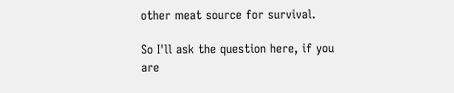other meat source for survival.

So I'll ask the question here, if you are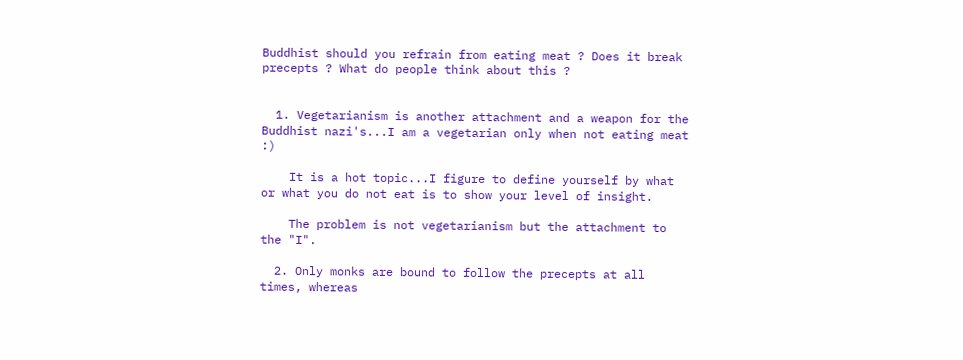Buddhist should you refrain from eating meat ? Does it break precepts ? What do people think about this ?


  1. Vegetarianism is another attachment and a weapon for the Buddhist nazi's...I am a vegetarian only when not eating meat :)

    It is a hot topic...I figure to define yourself by what or what you do not eat is to show your level of insight.

    The problem is not vegetarianism but the attachment to the "I".

  2. Only monks are bound to follow the precepts at all times, whereas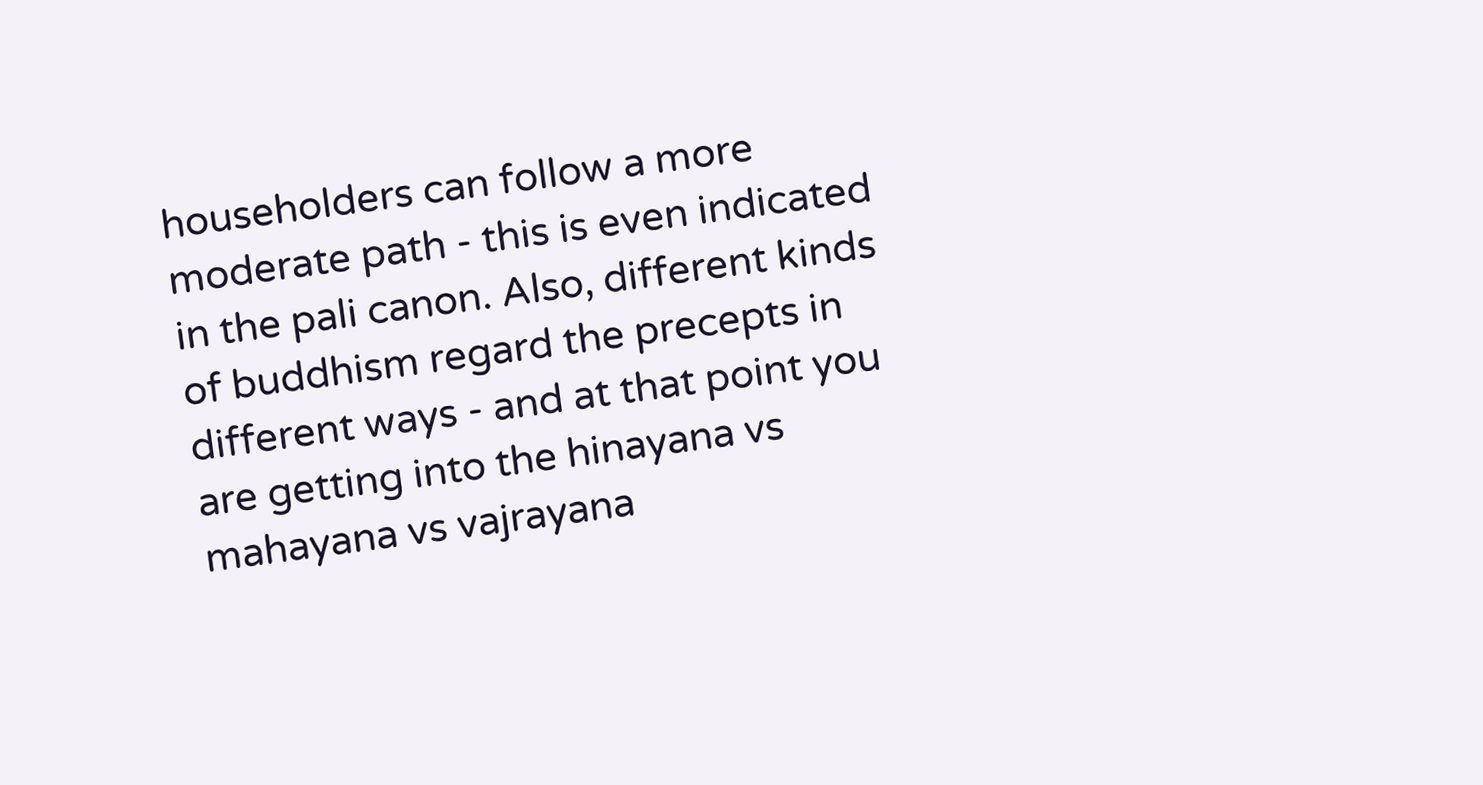householders can follow a more moderate path - this is even indicated in the pali canon. Also, different kinds of buddhism regard the precepts in different ways - and at that point you are getting into the hinayana vs mahayana vs vajrayana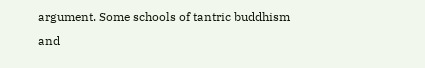argument. Some schools of tantric buddhism and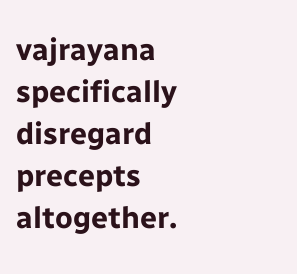vajrayana specifically disregard precepts altogether.